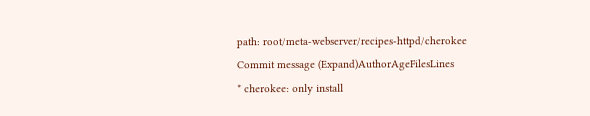path: root/meta-webserver/recipes-httpd/cherokee
Commit message (Expand)AuthorAgeFilesLines
* cherokee: only install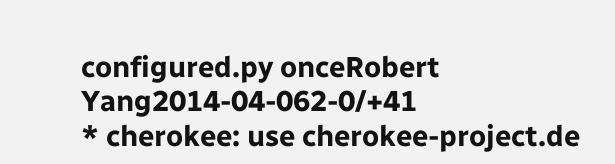configured.py onceRobert Yang2014-04-062-0/+41
* cherokee: use cherokee-project.de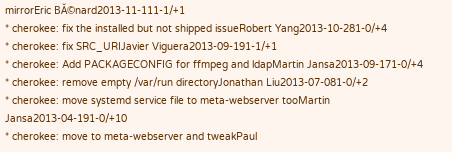mirrorEric BĂ©nard2013-11-111-1/+1
* cherokee: fix the installed but not shipped issueRobert Yang2013-10-281-0/+4
* cherokee: fix SRC_URIJavier Viguera2013-09-191-1/+1
* cherokee: Add PACKAGECONFIG for ffmpeg and ldapMartin Jansa2013-09-171-0/+4
* cherokee: remove empty /var/run directoryJonathan Liu2013-07-081-0/+2
* cherokee: move systemd service file to meta-webserver tooMartin Jansa2013-04-191-0/+10
* cherokee: move to meta-webserver and tweakPaul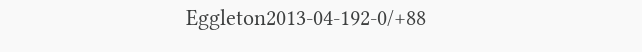Eggleton2013-04-192-0/+88